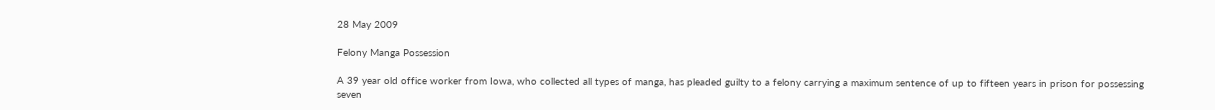28 May 2009

Felony Manga Possession

A 39 year old office worker from Iowa, who collected all types of manga, has pleaded guilty to a felony carrying a maximum sentence of up to fifteen years in prison for possessing seven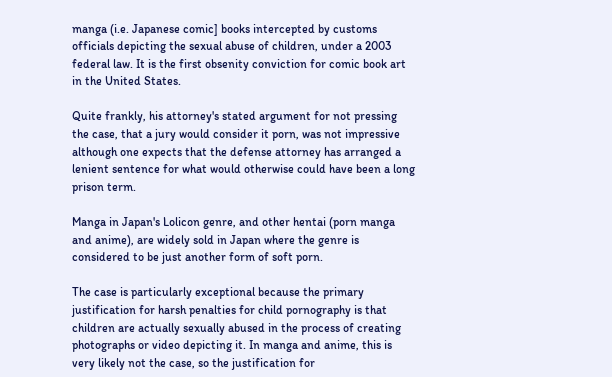manga (i.e. Japanese comic] books intercepted by customs officials depicting the sexual abuse of children, under a 2003 federal law. It is the first obsenity conviction for comic book art in the United States.

Quite frankly, his attorney's stated argument for not pressing the case, that a jury would consider it porn, was not impressive although one expects that the defense attorney has arranged a lenient sentence for what would otherwise could have been a long prison term.

Manga in Japan's Lolicon genre, and other hentai (porn manga and anime), are widely sold in Japan where the genre is considered to be just another form of soft porn.

The case is particularly exceptional because the primary justification for harsh penalties for child pornography is that children are actually sexually abused in the process of creating photographs or video depicting it. In manga and anime, this is very likely not the case, so the justification for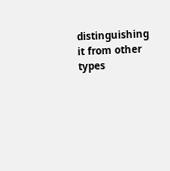distinguishing it from other types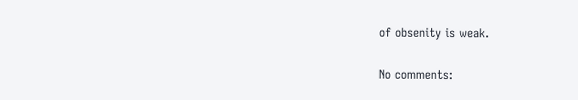of obsenity is weak.

No comments: